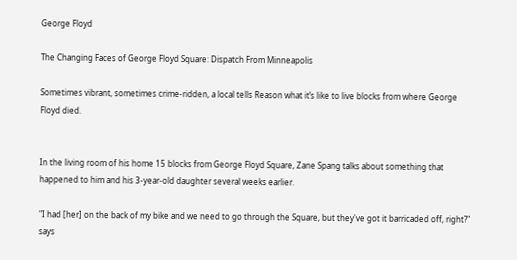George Floyd

The Changing Faces of George Floyd Square: Dispatch From Minneapolis

Sometimes vibrant, sometimes crime-ridden, a local tells Reason what it’s like to live blocks from where George Floyd died.


In the living room of his home 15 blocks from George Floyd Square, Zane Spang talks about something that happened to him and his 3-year-old daughter several weeks earlier.

"I had [her] on the back of my bike and we need to go through the Square, but they've got it barricaded off, right?" says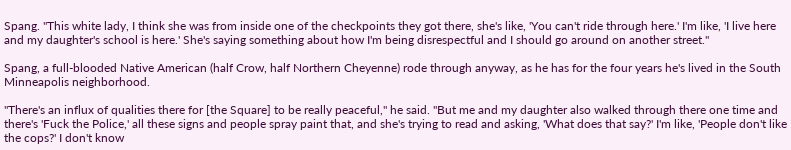Spang. "This white lady, I think she was from inside one of the checkpoints they got there, she's like, 'You can't ride through here.' I'm like, 'I live here and my daughter's school is here.' She's saying something about how I'm being disrespectful and I should go around on another street."

Spang, a full-blooded Native American (half Crow, half Northern Cheyenne) rode through anyway, as he has for the four years he's lived in the South Minneapolis neighborhood.

"There's an influx of qualities there for [the Square] to be really peaceful," he said. "But me and my daughter also walked through there one time and there's 'Fuck the Police,' all these signs and people spray paint that, and she's trying to read and asking, 'What does that say?' I'm like, 'People don't like the cops?' I don't know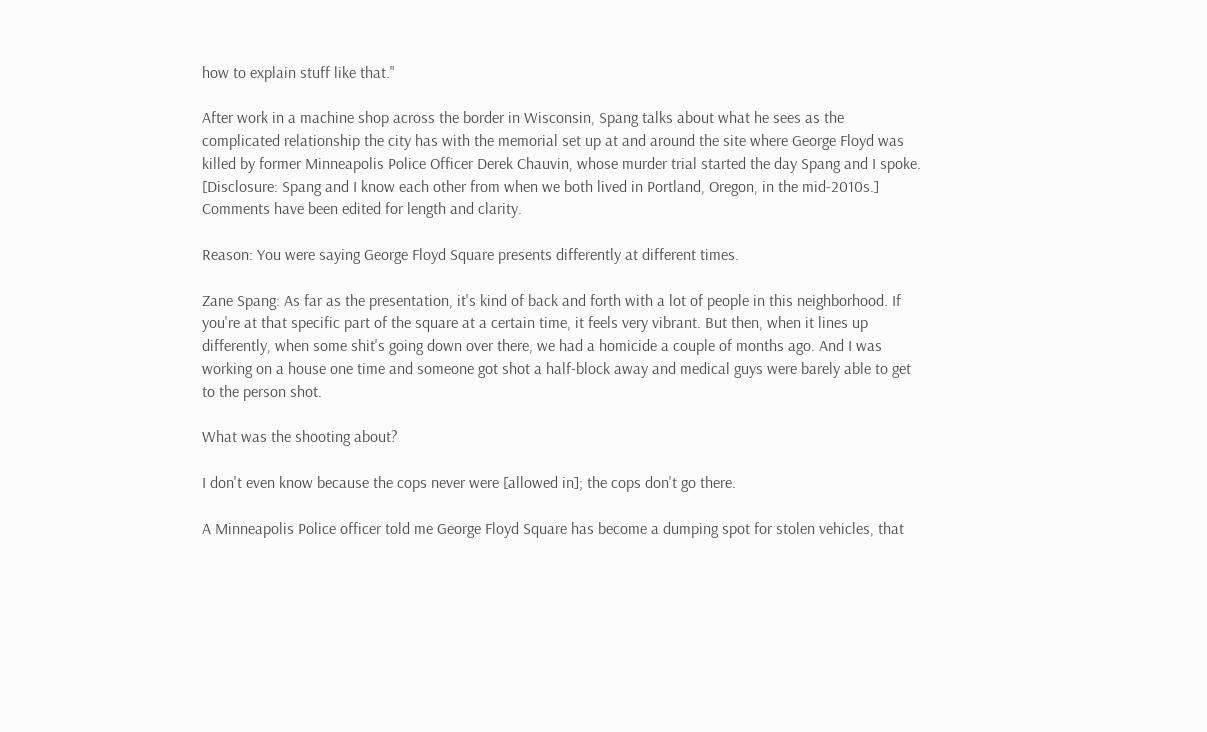how to explain stuff like that."

After work in a machine shop across the border in Wisconsin, Spang talks about what he sees as the complicated relationship the city has with the memorial set up at and around the site where George Floyd was killed by former Minneapolis Police Officer Derek Chauvin, whose murder trial started the day Spang and I spoke. [Disclosure: Spang and I know each other from when we both lived in Portland, Oregon, in the mid-2010s.] Comments have been edited for length and clarity.

Reason: You were saying George Floyd Square presents differently at different times.

Zane Spang: As far as the presentation, it's kind of back and forth with a lot of people in this neighborhood. If you're at that specific part of the square at a certain time, it feels very vibrant. But then, when it lines up differently, when some shit's going down over there, we had a homicide a couple of months ago. And I was working on a house one time and someone got shot a half-block away and medical guys were barely able to get to the person shot.

What was the shooting about?

I don't even know because the cops never were [allowed in]; the cops don't go there.

A Minneapolis Police officer told me George Floyd Square has become a dumping spot for stolen vehicles, that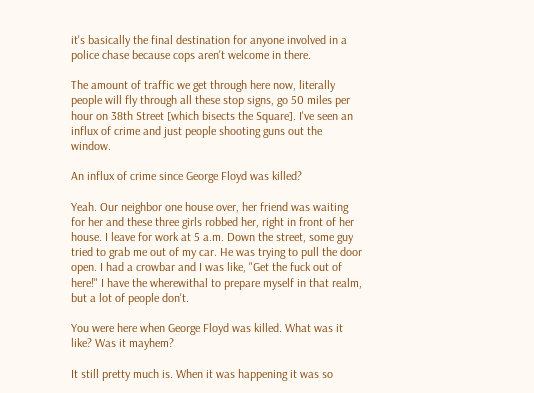it's basically the final destination for anyone involved in a police chase because cops aren't welcome in there.

The amount of traffic we get through here now, literally people will fly through all these stop signs, go 50 miles per hour on 38th Street [which bisects the Square]. I've seen an influx of crime and just people shooting guns out the window.

An influx of crime since George Floyd was killed?

Yeah. Our neighbor one house over, her friend was waiting for her and these three girls robbed her, right in front of her house. I leave for work at 5 a.m. Down the street, some guy tried to grab me out of my car. He was trying to pull the door open. I had a crowbar and I was like, "Get the fuck out of here!" I have the wherewithal to prepare myself in that realm, but a lot of people don't.

You were here when George Floyd was killed. What was it like? Was it mayhem?

It still pretty much is. When it was happening it was so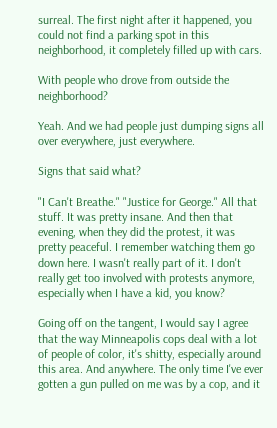surreal. The first night after it happened, you could not find a parking spot in this neighborhood, it completely filled up with cars.

With people who drove from outside the neighborhood?

Yeah. And we had people just dumping signs all over everywhere, just everywhere.

Signs that said what?

"I Can't Breathe." "Justice for George." All that stuff. It was pretty insane. And then that evening, when they did the protest, it was pretty peaceful. I remember watching them go down here. I wasn't really part of it. I don't really get too involved with protests anymore, especially when I have a kid, you know?

Going off on the tangent, I would say I agree that the way Minneapolis cops deal with a lot of people of color, it's shitty, especially around this area. And anywhere. The only time I've ever gotten a gun pulled on me was by a cop, and it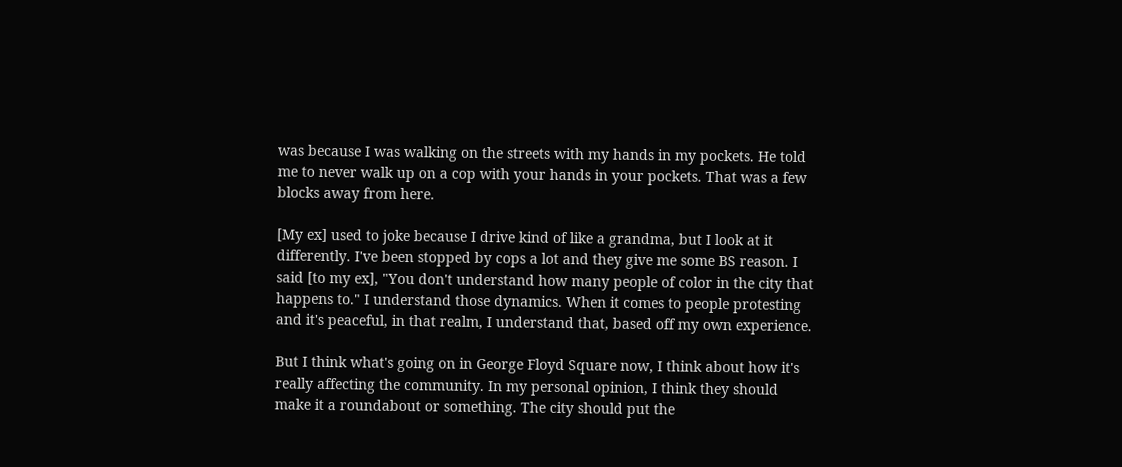was because I was walking on the streets with my hands in my pockets. He told me to never walk up on a cop with your hands in your pockets. That was a few blocks away from here.

[My ex] used to joke because I drive kind of like a grandma, but I look at it differently. I've been stopped by cops a lot and they give me some BS reason. I said [to my ex], "You don't understand how many people of color in the city that happens to." I understand those dynamics. When it comes to people protesting and it's peaceful, in that realm, I understand that, based off my own experience.

But I think what's going on in George Floyd Square now, I think about how it's really affecting the community. In my personal opinion, I think they should make it a roundabout or something. The city should put the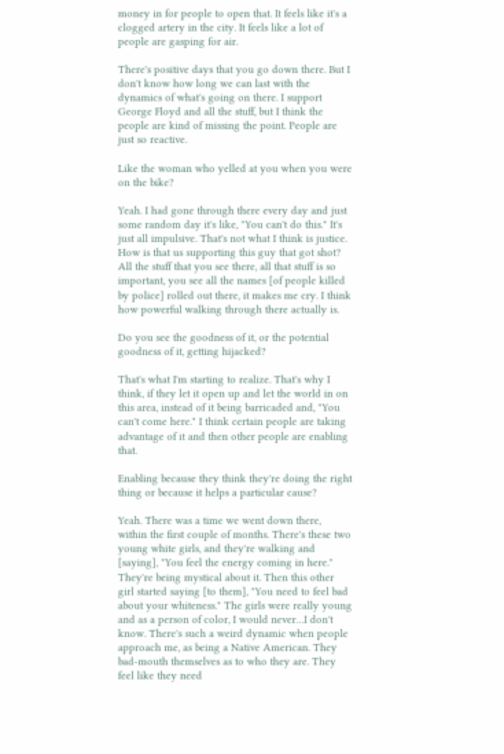money in for people to open that. It feels like it's a clogged artery in the city. It feels like a lot of people are gasping for air.

There's positive days that you go down there. But I don't know how long we can last with the dynamics of what's going on there. I support George Floyd and all the stuff, but I think the people are kind of missing the point. People are just so reactive.

Like the woman who yelled at you when you were on the bike?

Yeah. I had gone through there every day and just some random day it's like, "You can't do this." It's just all impulsive. That's not what I think is justice. How is that us supporting this guy that got shot? All the stuff that you see there, all that stuff is so important, you see all the names [of people killed by police] rolled out there, it makes me cry. I think how powerful walking through there actually is.

Do you see the goodness of it, or the potential goodness of it, getting hijacked?

That's what I'm starting to realize. That's why I think, if they let it open up and let the world in on this area, instead of it being barricaded and, "You can't come here." I think certain people are taking advantage of it and then other people are enabling that.

Enabling because they think they're doing the right thing or because it helps a particular cause?

Yeah. There was a time we went down there, within the first couple of months. There's these two young white girls, and they're walking and [saying], "You feel the energy coming in here." They're being mystical about it. Then this other girl started saying [to them], "You need to feel bad about your whiteness." The girls were really young and as a person of color, I would never…I don't know. There's such a weird dynamic when people approach me, as being a Native American. They bad-mouth themselves as to who they are. They feel like they need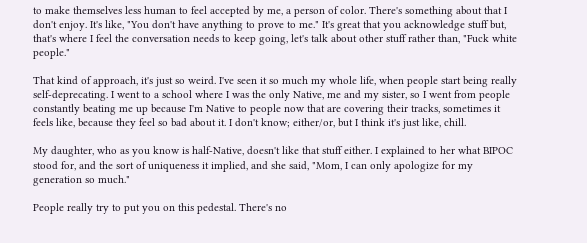to make themselves less human to feel accepted by me, a person of color. There's something about that I don't enjoy. It's like, "You don't have anything to prove to me." It's great that you acknowledge stuff but, that's where I feel the conversation needs to keep going, let's talk about other stuff rather than, "Fuck white people."

That kind of approach, it's just so weird. I've seen it so much my whole life, when people start being really self-deprecating. I went to a school where I was the only Native, me and my sister, so I went from people constantly beating me up because I'm Native to people now that are covering their tracks, sometimes it feels like, because they feel so bad about it. I don't know; either/or, but I think it's just like, chill.

My daughter, who as you know is half-Native, doesn't like that stuff either. I explained to her what BIPOC stood for, and the sort of uniqueness it implied, and she said, "Mom, I can only apologize for my generation so much."

People really try to put you on this pedestal. There's no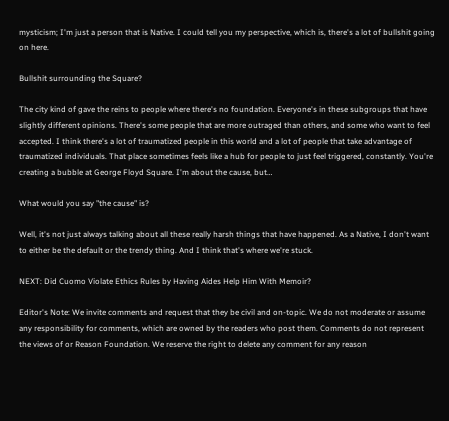mysticism; I'm just a person that is Native. I could tell you my perspective, which is, there's a lot of bullshit going on here.

Bullshit surrounding the Square?

The city kind of gave the reins to people where there's no foundation. Everyone's in these subgroups that have slightly different opinions. There's some people that are more outraged than others, and some who want to feel accepted. I think there's a lot of traumatized people in this world and a lot of people that take advantage of traumatized individuals. That place sometimes feels like a hub for people to just feel triggered, constantly. You're creating a bubble at George Floyd Square. I'm about the cause, but…

What would you say "the cause" is?

Well, it's not just always talking about all these really harsh things that have happened. As a Native, I don't want to either be the default or the trendy thing. And I think that's where we're stuck.

NEXT: Did Cuomo Violate Ethics Rules by Having Aides Help Him With Memoir?

Editor's Note: We invite comments and request that they be civil and on-topic. We do not moderate or assume any responsibility for comments, which are owned by the readers who post them. Comments do not represent the views of or Reason Foundation. We reserve the right to delete any comment for any reason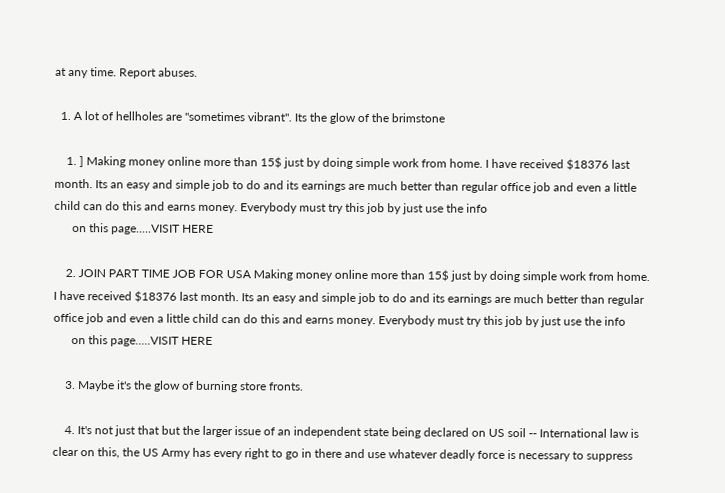at any time. Report abuses.

  1. A lot of hellholes are "sometimes vibrant". Its the glow of the brimstone

    1. ] Making money online more than 15$ just by doing simple work from home. I have received $18376 last month. Its an easy and simple job to do and its earnings are much better than regular office job and even a little child can do this and earns money. Everybody must try this job by just use the info
      on this page.....VISIT HERE

    2. JOIN PART TIME JOB FOR USA Making money online more than 15$ just by doing simple work from home. I have received $18376 last month. Its an easy and simple job to do and its earnings are much better than regular office job and even a little child can do this and earns money. Everybody must try this job by just use the info
      on this page.....VISIT HERE

    3. Maybe it's the glow of burning store fronts.

    4. It's not just that but the larger issue of an independent state being declared on US soil -- International law is clear on this, the US Army has every right to go in there and use whatever deadly force is necessary to suppress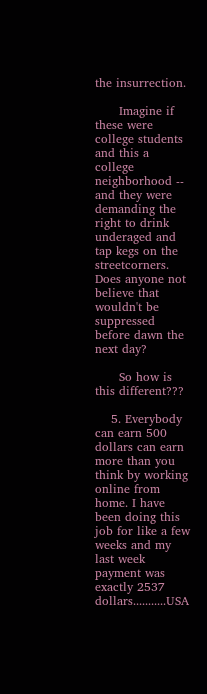the insurrection.

      Imagine if these were college students and this a college neighborhood -- and they were demanding the right to drink underaged and tap kegs on the streetcorners. Does anyone not believe that wouldn't be suppressed before dawn the next day?

      So how is this different???

    5. Everybody can earn 500 dollars can earn more than you think by working online from home. I have been doing this job for like a few weeks and my last week payment was exactly 2537 dollars...........USA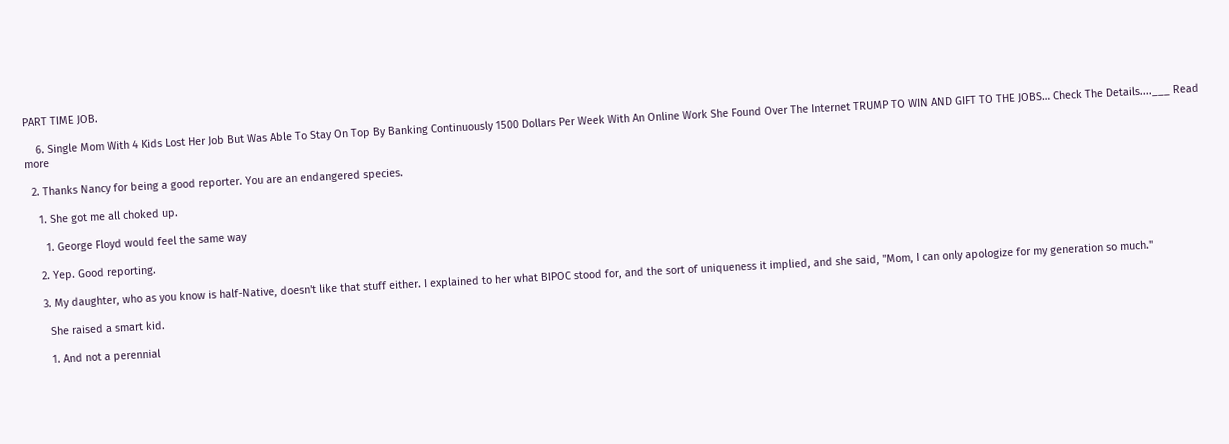PART TIME JOB.

    6. Single Mom With 4 Kids Lost Her Job But Was Able To Stay On Top By Banking Continuously 1500 Dollars Per Week With An Online Work She Found Over The Internet TRUMP TO WIN AND GIFT TO THE JOBS… Check The Details....___ Read more

  2. Thanks Nancy for being a good reporter. You are an endangered species.

    1. She got me all choked up.

      1. George Floyd would feel the same way

    2. Yep. Good reporting.

    3. My daughter, who as you know is half-Native, doesn't like that stuff either. I explained to her what BIPOC stood for, and the sort of uniqueness it implied, and she said, "Mom, I can only apologize for my generation so much."

      She raised a smart kid.

      1. And not a perennial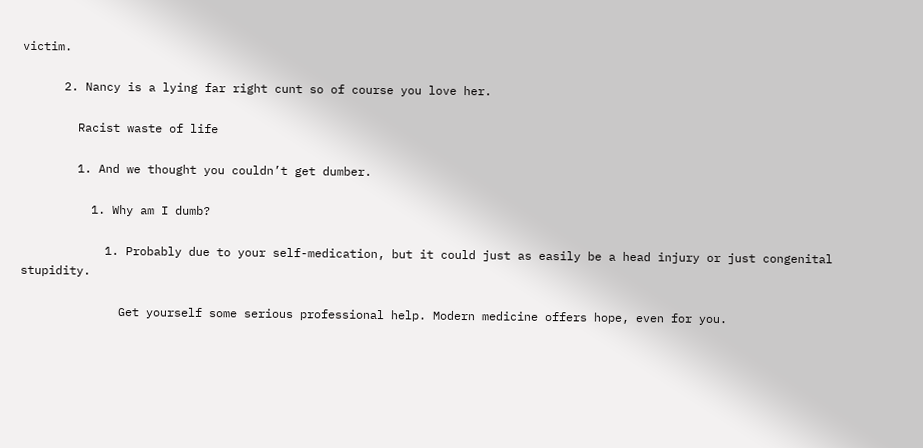victim.

      2. Nancy is a lying far right cunt so of course you love her.

        Racist waste of life

        1. And we thought you couldn’t get dumber.

          1. Why am I dumb?

            1. Probably due to your self-medication, but it could just as easily be a head injury or just congenital stupidity.

              Get yourself some serious professional help. Modern medicine offers hope, even for you.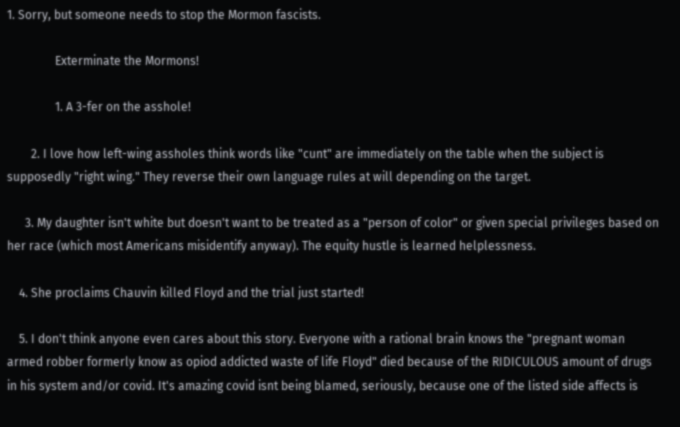1. Sorry, but someone needs to stop the Mormon fascists.

                Exterminate the Mormons!

                1. A 3-fer on the asshole!

        2. I love how left-wing assholes think words like "cunt" are immediately on the table when the subject is supposedly "right wing." They reverse their own language rules at will depending on the target.

      3. My daughter isn't white but doesn't want to be treated as a "person of color" or given special privileges based on her race (which most Americans misidentify anyway). The equity hustle is learned helplessness.

    4. She proclaims Chauvin killed Floyd and the trial just started!

    5. I don't think anyone even cares about this story. Everyone with a rational brain knows the "pregnant woman armed robber formerly know as opiod addicted waste of life Floyd" died because of the RIDICULOUS amount of drugs in his system and/or covid. It's amazing covid isnt being blamed, seriously, because one of the listed side affects is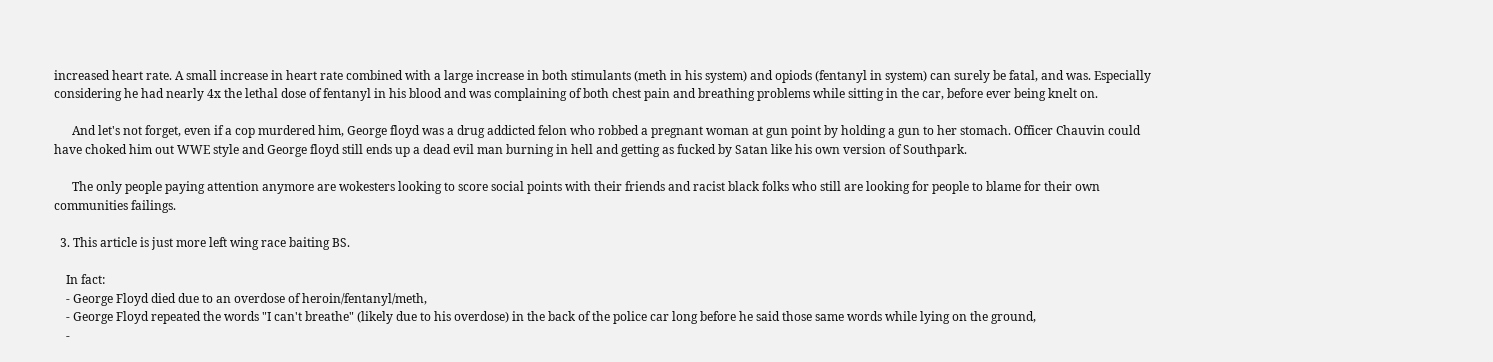increased heart rate. A small increase in heart rate combined with a large increase in both stimulants (meth in his system) and opiods (fentanyl in system) can surely be fatal, and was. Especially considering he had nearly 4x the lethal dose of fentanyl in his blood and was complaining of both chest pain and breathing problems while sitting in the car, before ever being knelt on.

      And let's not forget, even if a cop murdered him, George floyd was a drug addicted felon who robbed a pregnant woman at gun point by holding a gun to her stomach. Officer Chauvin could have choked him out WWE style and George floyd still ends up a dead evil man burning in hell and getting as fucked by Satan like his own version of Southpark.

      The only people paying attention anymore are wokesters looking to score social points with their friends and racist black folks who still are looking for people to blame for their own communities failings.

  3. This article is just more left wing race baiting BS.

    In fact:
    - George Floyd died due to an overdose of heroin/fentanyl/meth,
    - George Floyd repeated the words "I can't breathe" (likely due to his overdose) in the back of the police car long before he said those same words while lying on the ground,
    -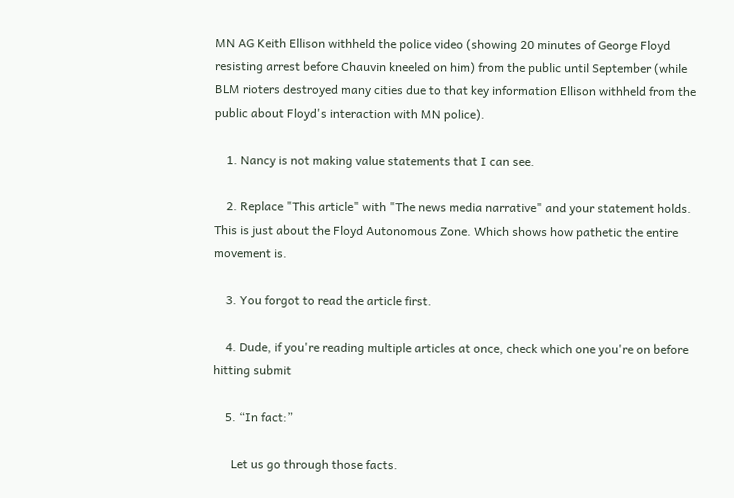MN AG Keith Ellison withheld the police video (showing 20 minutes of George Floyd resisting arrest before Chauvin kneeled on him) from the public until September (while BLM rioters destroyed many cities due to that key information Ellison withheld from the public about Floyd's interaction with MN police).

    1. Nancy is not making value statements that I can see.

    2. Replace "This article" with "The news media narrative" and your statement holds. This is just about the Floyd Autonomous Zone. Which shows how pathetic the entire movement is.

    3. You forgot to read the article first.

    4. Dude, if you're reading multiple articles at once, check which one you're on before hitting submit

    5. “In fact:”

      Let us go through those facts.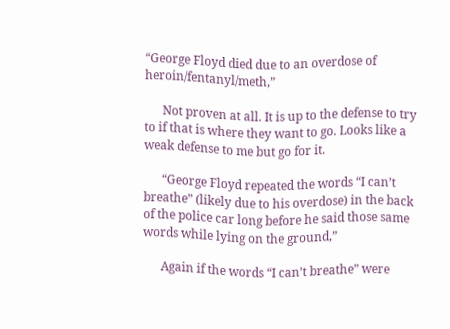“George Floyd died due to an overdose of heroin/fentanyl/meth,”

      Not proven at all. It is up to the defense to try to if that is where they want to go. Looks like a weak defense to me but go for it.

      “George Floyd repeated the words “I can’t breathe” (likely due to his overdose) in the back of the police car long before he said those same words while lying on the ground,”

      Again if the words “I can’t breathe” were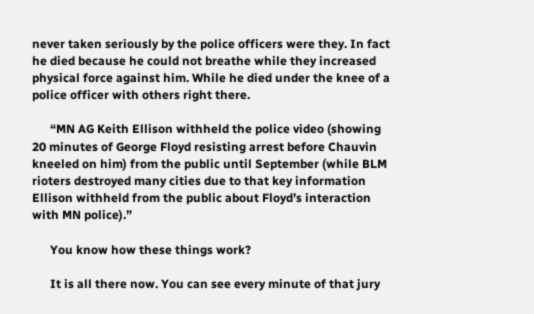never taken seriously by the police officers were they. In fact he died because he could not breathe while they increased physical force against him. While he died under the knee of a police officer with others right there.

      “MN AG Keith Ellison withheld the police video (showing 20 minutes of George Floyd resisting arrest before Chauvin kneeled on him) from the public until September (while BLM rioters destroyed many cities due to that key information Ellison withheld from the public about Floyd’s interaction with MN police).”

      You know how these things work?

      It is all there now. You can see every minute of that jury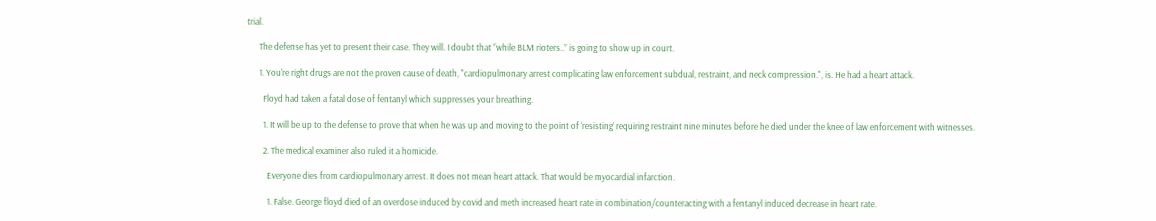trial.

      The defense has yet to present their case. They will. I doubt that “while BLM rioters..” is going to show up in court.

      1. You're right drugs are not the proven cause of death, "cardiopulmonary arrest complicating law enforcement subdual, restraint, and neck compression.", is. He had a heart attack.

        Floyd had taken a fatal dose of fentanyl which suppresses your breathing.

        1. It will be up to the defense to prove that when he was up and moving to the point of ‘resisting’ requiring restraint nine minutes before he died under the knee of law enforcement with witnesses.

        2. The medical examiner also ruled it a homicide.

          Everyone dies from cardiopulmonary arrest. It does not mean heart attack. That would be myocardial infarction.

          1. False. George floyd died of an overdose induced by covid and meth increased heart rate in combination/counteracting with a fentanyl induced decrease in heart rate.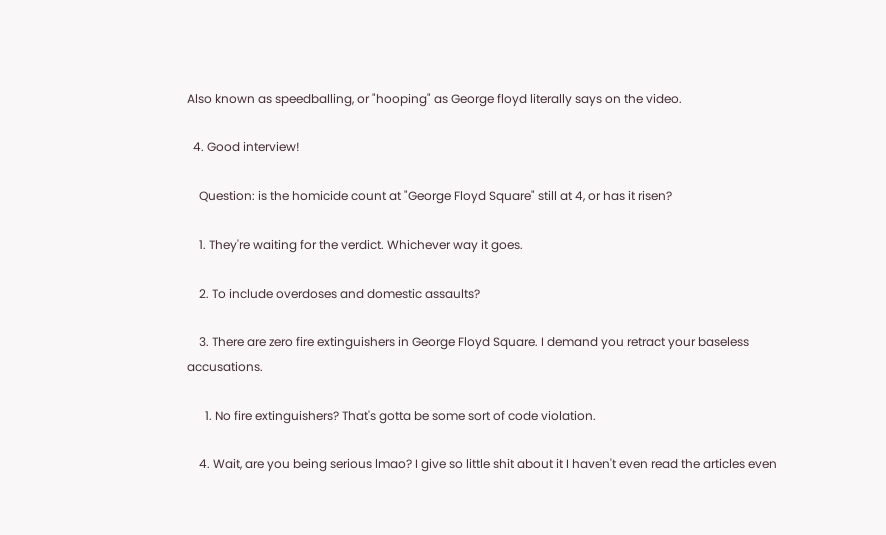Also known as speedballing, or "hooping" as George floyd literally says on the video.

  4. Good interview!

    Question: is the homicide count at "George Floyd Square" still at 4, or has it risen?

    1. They're waiting for the verdict. Whichever way it goes.

    2. To include overdoses and domestic assaults?

    3. There are zero fire extinguishers in George Floyd Square. I demand you retract your baseless accusations.

      1. No fire extinguishers? That's gotta be some sort of code violation.

    4. Wait, are you being serious lmao? I give so little shit about it I haven't even read the articles even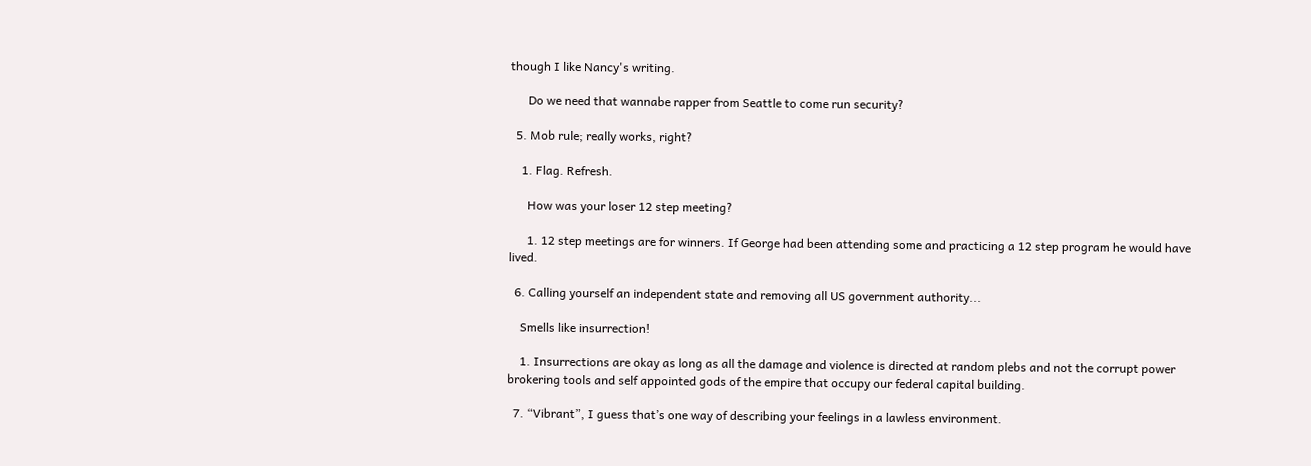though I like Nancy's writing.

      Do we need that wannabe rapper from Seattle to come run security?

  5. Mob rule; really works, right?

    1. Flag. Refresh.

      How was your loser 12 step meeting?

      1. 12 step meetings are for winners. If George had been attending some and practicing a 12 step program he would have lived.

  6. Calling yourself an independent state and removing all US government authority...

    Smells like insurrection!

    1. Insurrections are okay as long as all the damage and violence is directed at random plebs and not the corrupt power brokering tools and self appointed gods of the empire that occupy our federal capital building.

  7. “Vibrant”, I guess that’s one way of describing your feelings in a lawless environment.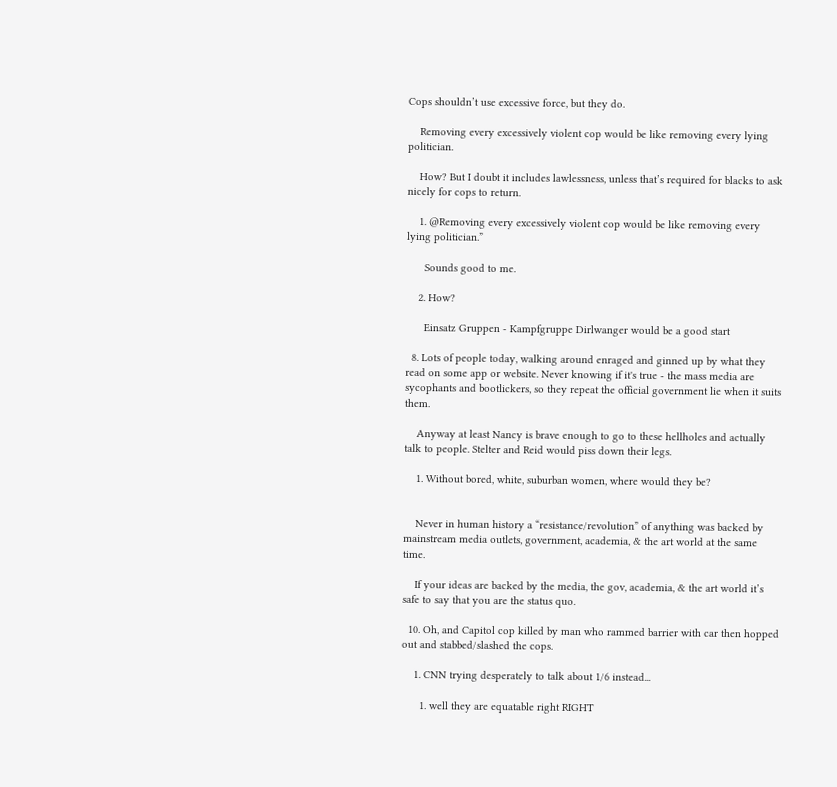Cops shouldn’t use excessive force, but they do.

    Removing every excessively violent cop would be like removing every lying politician.

    How? But I doubt it includes lawlessness, unless that’s required for blacks to ask nicely for cops to return.

    1. @Removing every excessively violent cop would be like removing every lying politician.”

      Sounds good to me.

    2. How?

      Einsatz Gruppen - Kampfgruppe Dirlwanger would be a good start

  8. Lots of people today, walking around enraged and ginned up by what they read on some app or website. Never knowing if it's true - the mass media are sycophants and bootlickers, so they repeat the official government lie when it suits them.

    Anyway at least Nancy is brave enough to go to these hellholes and actually talk to people. Stelter and Reid would piss down their legs.

    1. Without bored, white, suburban women, where would they be?


    Never in human history a “resistance/revolution” of anything was backed by mainstream media outlets, government, academia, & the art world at the same time.

    If your ideas are backed by the media, the gov, academia, & the art world it’s safe to say that you are the status quo.

  10. Oh, and Capitol cop killed by man who rammed barrier with car then hopped out and stabbed/slashed the cops.

    1. CNN trying desperately to talk about 1/6 instead...

      1. well they are equatable right RIGHT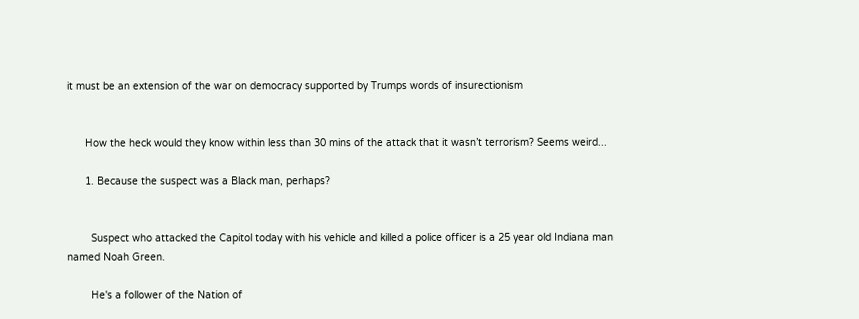it must be an extension of the war on democracy supported by Trumps words of insurectionism


      How the heck would they know within less than 30 mins of the attack that it wasn’t terrorism? Seems weird...

      1. Because the suspect was a Black man, perhaps?


        Suspect who attacked the Capitol today with his vehicle and killed a police officer is a 25 year old Indiana man named Noah Green.

        He's a follower of the Nation of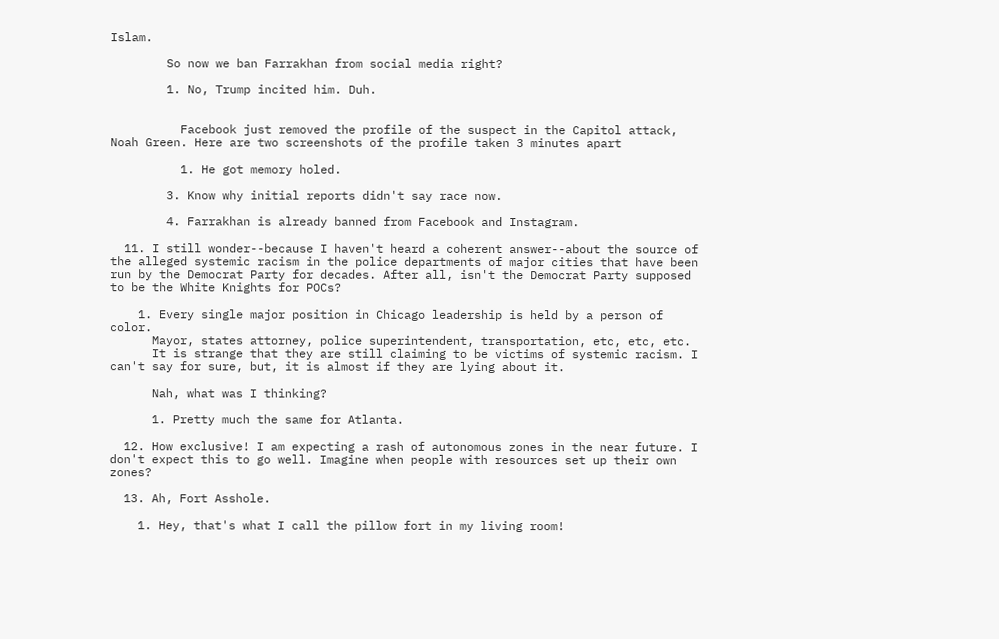Islam.

        So now we ban Farrakhan from social media right?

        1. No, Trump incited him. Duh.


          Facebook just removed the profile of the suspect in the Capitol attack, Noah Green. Here are two screenshots of the profile taken 3 minutes apart

          1. He got memory holed.

        3. Know why initial reports didn't say race now.

        4. Farrakhan is already banned from Facebook and Instagram.

  11. I still wonder--because I haven't heard a coherent answer--about the source of the alleged systemic racism in the police departments of major cities that have been run by the Democrat Party for decades. After all, isn't the Democrat Party supposed to be the White Knights for POCs?

    1. Every single major position in Chicago leadership is held by a person of color.
      Mayor, states attorney, police superintendent, transportation, etc, etc, etc.
      It is strange that they are still claiming to be victims of systemic racism. I can't say for sure, but, it is almost if they are lying about it.

      Nah, what was I thinking?

      1. Pretty much the same for Atlanta.

  12. How exclusive! I am expecting a rash of autonomous zones in the near future. I don't expect this to go well. Imagine when people with resources set up their own zones?

  13. Ah, Fort Asshole.

    1. Hey, that's what I call the pillow fort in my living room!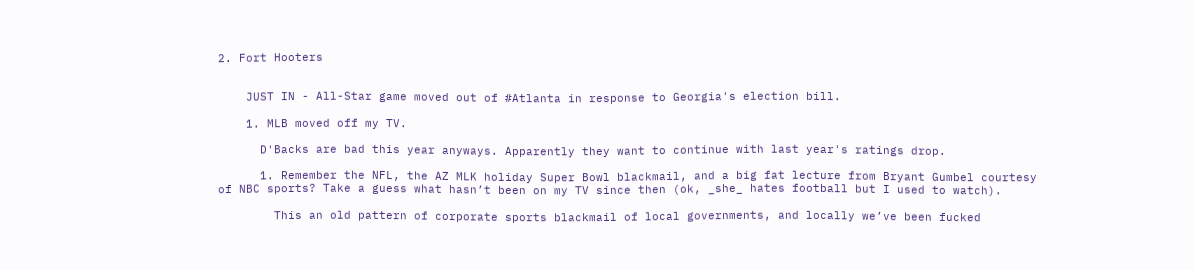2. Fort Hooters


    JUST IN - All-Star game moved out of #Atlanta in response to Georgia's election bill.

    1. MLB moved off my TV.

      D'Backs are bad this year anyways. Apparently they want to continue with last year's ratings drop.

      1. Remember the NFL, the AZ MLK holiday Super Bowl blackmail, and a big fat lecture from Bryant Gumbel courtesy of NBC sports? Take a guess what hasn’t been on my TV since then (ok, _she_ hates football but I used to watch).

        This an old pattern of corporate sports blackmail of local governments, and locally we’ve been fucked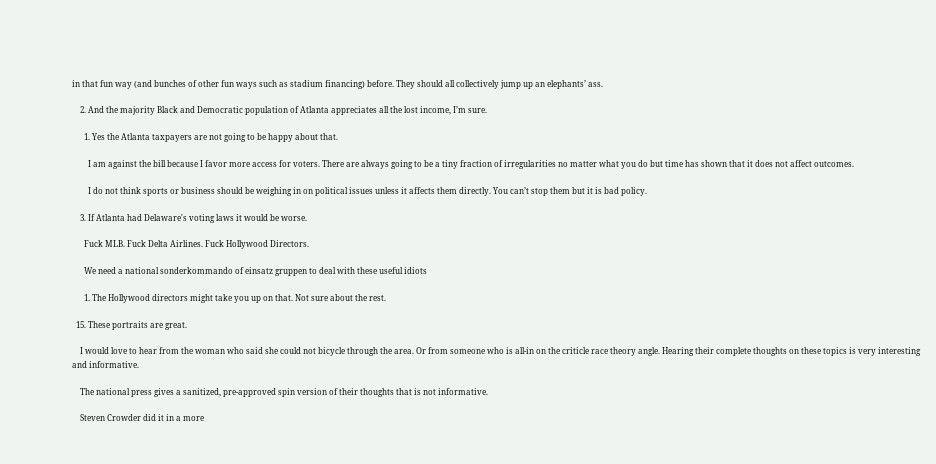in that fun way (and bunches of other fun ways such as stadium financing) before. They should all collectively jump up an elephants’ ass.

    2. And the majority Black and Democratic population of Atlanta appreciates all the lost income, I’m sure.

      1. Yes the Atlanta taxpayers are not going to be happy about that.

        I am against the bill because I favor more access for voters. There are always going to be a tiny fraction of irregularities no matter what you do but time has shown that it does not affect outcomes.

        I do not think sports or business should be weighing in on political issues unless it affects them directly. You can’t stop them but it is bad policy.

    3. If Atlanta had Delaware's voting laws it would be worse.

      Fuck MLB. Fuck Delta Airlines. Fuck Hollywood Directors.

      We need a national sonderkommando of einsatz gruppen to deal with these useful idiots

      1. The Hollywood directors might take you up on that. Not sure about the rest.

  15. These portraits are great.

    I would love to hear from the woman who said she could not bicycle through the area. Or from someone who is all-in on the criticle race theory angle. Hearing their complete thoughts on these topics is very interesting and informative.

    The national press gives a sanitized, pre-approved spin version of their thoughts that is not informative.

    Steven Crowder did it in a more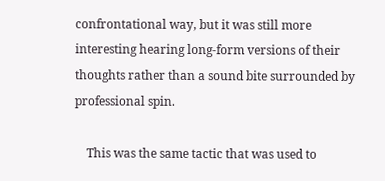confrontational way, but it was still more interesting hearing long-form versions of their thoughts rather than a sound bite surrounded by professional spin.

    This was the same tactic that was used to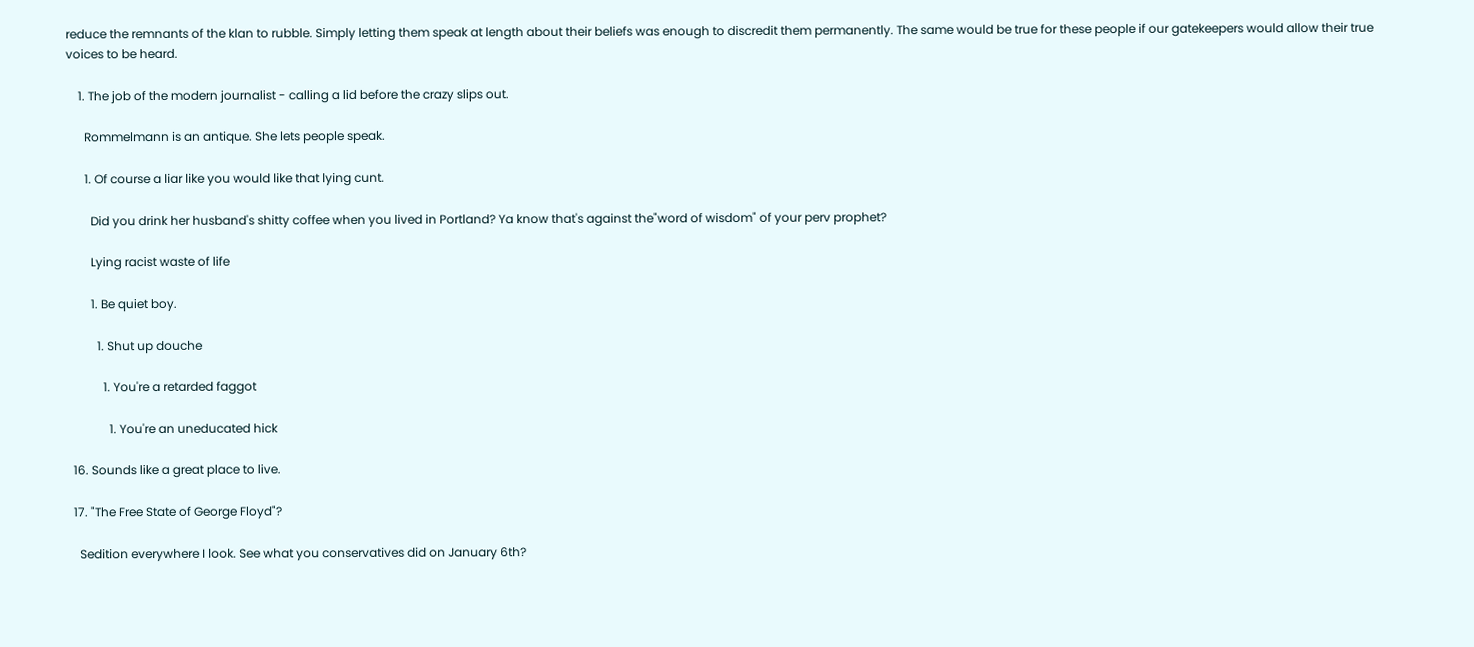reduce the remnants of the klan to rubble. Simply letting them speak at length about their beliefs was enough to discredit them permanently. The same would be true for these people if our gatekeepers would allow their true voices to be heard.

    1. The job of the modern journalist - calling a lid before the crazy slips out.

      Rommelmann is an antique. She lets people speak.

      1. Of course a liar like you would like that lying cunt.

        Did you drink her husband's shitty coffee when you lived in Portland? Ya know that's against the"word of wisdom" of your perv prophet?

        Lying racist waste of life

        1. Be quiet boy.

          1. Shut up douche

            1. You're a retarded faggot

              1. You're an uneducated hick

  16. Sounds like a great place to live.

  17. "The Free State of George Floyd"?

    Sedition everywhere I look. See what you conservatives did on January 6th?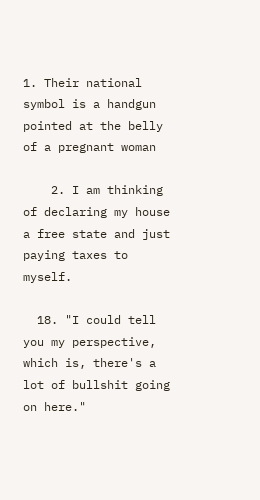1. Their national symbol is a handgun pointed at the belly of a pregnant woman

    2. I am thinking of declaring my house a free state and just paying taxes to myself.

  18. "I could tell you my perspective, which is, there's a lot of bullshit going on here."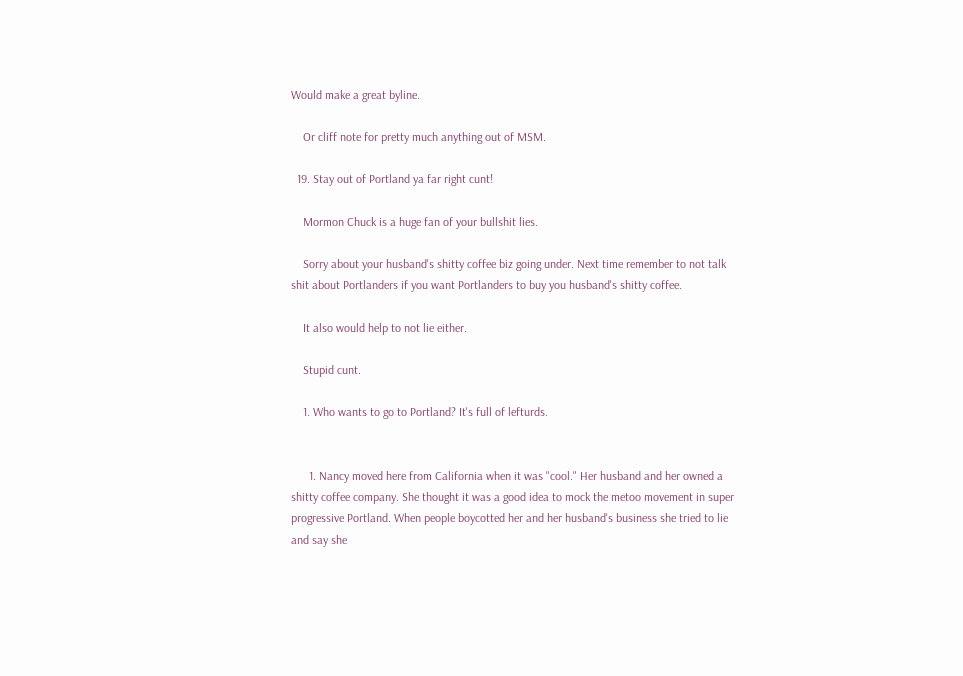Would make a great byline.

    Or cliff note for pretty much anything out of MSM.

  19. Stay out of Portland ya far right cunt!

    Mormon Chuck is a huge fan of your bullshit lies.

    Sorry about your husband's shitty coffee biz going under. Next time remember to not talk shit about Portlanders if you want Portlanders to buy you husband's shitty coffee.

    It also would help to not lie either.

    Stupid cunt.

    1. Who wants to go to Portland? It's full of lefturds.


      1. Nancy moved here from California when it was "cool." Her husband and her owned a shitty coffee company. She thought it was a good idea to mock the metoo movement in super progressive Portland. When people boycotted her and her husband's business she tried to lie and say she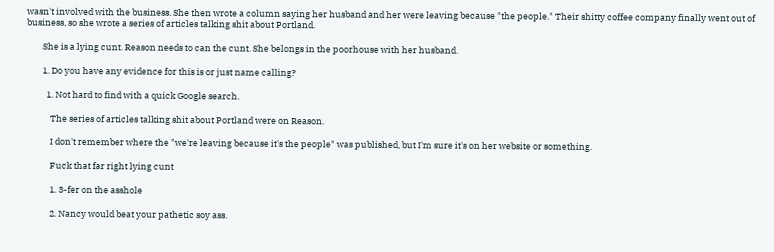wasn't involved with the business. She then wrote a column saying her husband and her were leaving because "the people." Their shitty coffee company finally went out of business, so she wrote a series of articles talking shit about Portland.

        She is a lying cunt. Reason needs to can the cunt. She belongs in the poorhouse with her husband.

        1. Do you have any evidence for this is or just name calling?

          1. Not hard to find with a quick Google search.

            The series of articles talking shit about Portland were on Reason.

            I don't remember where the "we're leaving because it's the people" was published, but I'm sure it's on her website or something.

            Fuck that far right lying cunt

            1. 3-fer on the asshole

            2. Nancy would beat your pathetic soy ass.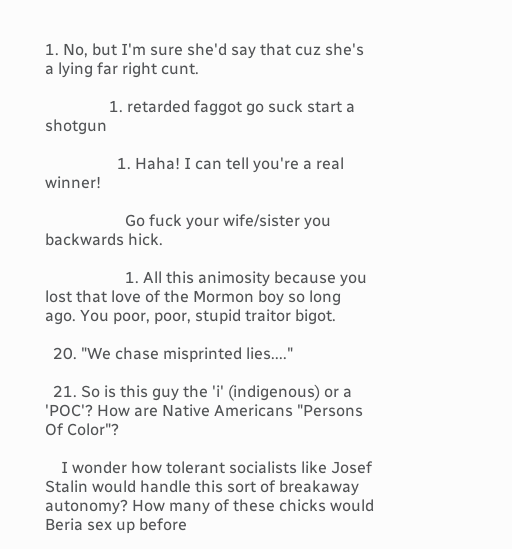1. No, but I'm sure she'd say that cuz she's a lying far right cunt.

                1. retarded faggot go suck start a shotgun

                  1. Haha! I can tell you're a real winner!

                    Go fuck your wife/sister you backwards hick.

                    1. All this animosity because you lost that love of the Mormon boy so long ago. You poor, poor, stupid traitor bigot.

  20. "We chase misprinted lies...."

  21. So is this guy the 'i' (indigenous) or a 'POC'? How are Native Americans "Persons Of Color"?

    I wonder how tolerant socialists like Josef Stalin would handle this sort of breakaway autonomy? How many of these chicks would Beria sex up before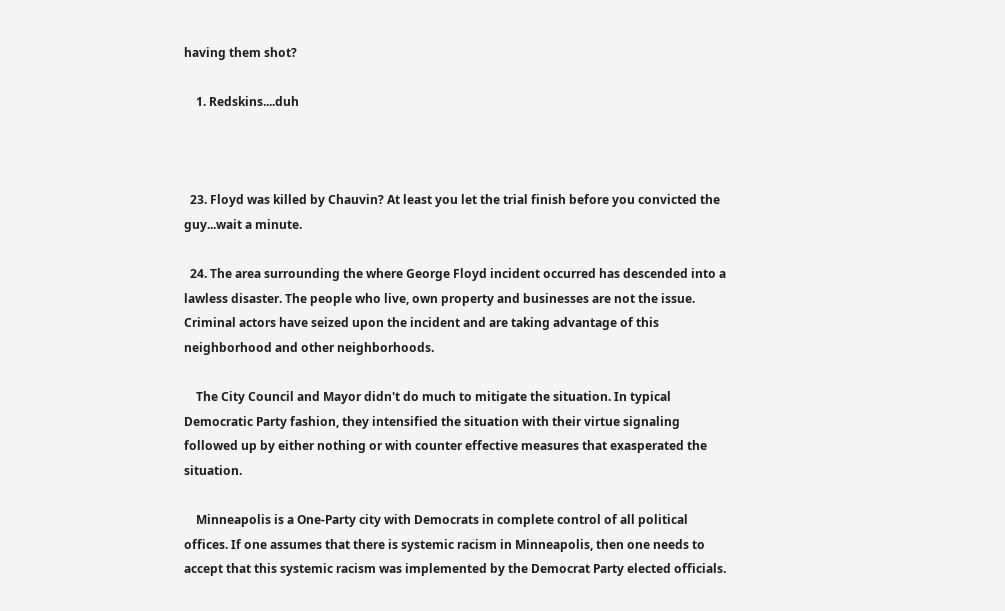having them shot?

    1. Redskins....duh



  23. Floyd was killed by Chauvin? At least you let the trial finish before you convicted the guy...wait a minute.

  24. The area surrounding the where George Floyd incident occurred has descended into a lawless disaster. The people who live, own property and businesses are not the issue. Criminal actors have seized upon the incident and are taking advantage of this neighborhood and other neighborhoods.

    The City Council and Mayor didn't do much to mitigate the situation. In typical Democratic Party fashion, they intensified the situation with their virtue signaling followed up by either nothing or with counter effective measures that exasperated the situation.

    Minneapolis is a One-Party city with Democrats in complete control of all political offices. If one assumes that there is systemic racism in Minneapolis, then one needs to accept that this systemic racism was implemented by the Democrat Party elected officials.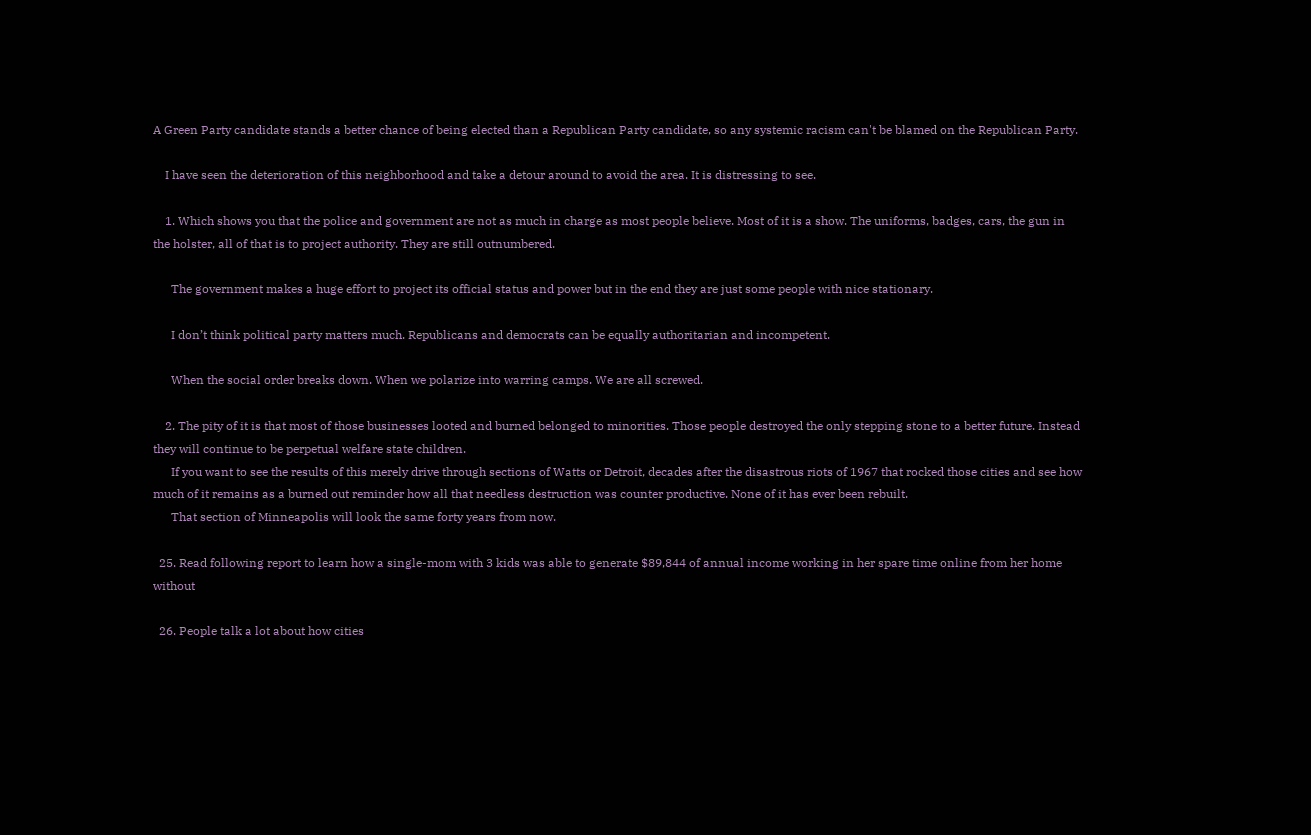A Green Party candidate stands a better chance of being elected than a Republican Party candidate, so any systemic racism can't be blamed on the Republican Party.

    I have seen the deterioration of this neighborhood and take a detour around to avoid the area. It is distressing to see.

    1. Which shows you that the police and government are not as much in charge as most people believe. Most of it is a show. The uniforms, badges, cars, the gun in the holster, all of that is to project authority. They are still outnumbered.

      The government makes a huge effort to project its official status and power but in the end they are just some people with nice stationary.

      I don’t think political party matters much. Republicans and democrats can be equally authoritarian and incompetent.

      When the social order breaks down. When we polarize into warring camps. We are all screwed.

    2. The pity of it is that most of those businesses looted and burned belonged to minorities. Those people destroyed the only stepping stone to a better future. Instead they will continue to be perpetual welfare state children.
      If you want to see the results of this merely drive through sections of Watts or Detroit, decades after the disastrous riots of 1967 that rocked those cities and see how much of it remains as a burned out reminder how all that needless destruction was counter productive. None of it has ever been rebuilt.
      That section of Minneapolis will look the same forty years from now.

  25. Read following report to learn how a single-mom with 3 kids was able to generate $89,844 of annual income working in her spare time online from her home without

  26. People talk a lot about how cities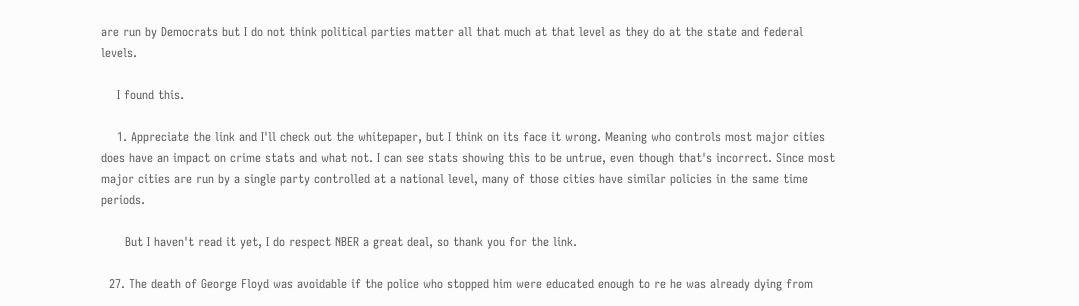are run by Democrats but I do not think political parties matter all that much at that level as they do at the state and federal levels.

    I found this.

    1. Appreciate the link and I'll check out the whitepaper, but I think on its face it wrong. Meaning who controls most major cities does have an impact on crime stats and what not. I can see stats showing this to be untrue, even though that's incorrect. Since most major cities are run by a single party controlled at a national level, many of those cities have similar policies in the same time periods.

      But I haven't read it yet, I do respect NBER a great deal, so thank you for the link.

  27. The death of George Floyd was avoidable if the police who stopped him were educated enough to re he was already dying from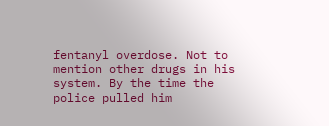fentanyl overdose. Not to mention other drugs in his system. By the time the police pulled him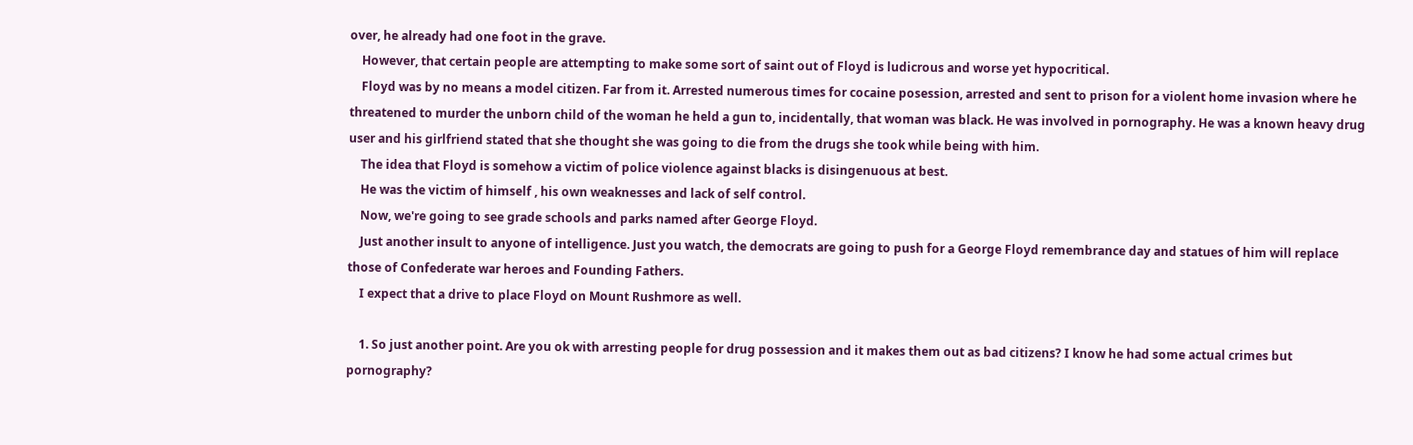over, he already had one foot in the grave.
    However, that certain people are attempting to make some sort of saint out of Floyd is ludicrous and worse yet hypocritical.
    Floyd was by no means a model citizen. Far from it. Arrested numerous times for cocaine posession, arrested and sent to prison for a violent home invasion where he threatened to murder the unborn child of the woman he held a gun to, incidentally, that woman was black. He was involved in pornography. He was a known heavy drug user and his girlfriend stated that she thought she was going to die from the drugs she took while being with him.
    The idea that Floyd is somehow a victim of police violence against blacks is disingenuous at best.
    He was the victim of himself , his own weaknesses and lack of self control.
    Now, we're going to see grade schools and parks named after George Floyd.
    Just another insult to anyone of intelligence. Just you watch, the democrats are going to push for a George Floyd remembrance day and statues of him will replace those of Confederate war heroes and Founding Fathers.
    I expect that a drive to place Floyd on Mount Rushmore as well.

    1. So just another point. Are you ok with arresting people for drug possession and it makes them out as bad citizens? I know he had some actual crimes but pornography?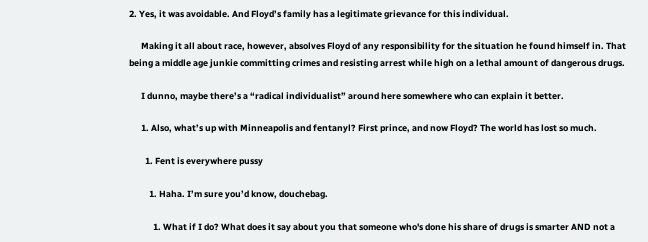2. Yes, it was avoidable. And Floyd’s family has a legitimate grievance for this individual.

      Making it all about race, however, absolves Floyd of any responsibility for the situation he found himself in. That being a middle age junkie committing crimes and resisting arrest while high on a lethal amount of dangerous drugs.

      I dunno, maybe there’s a “radical individualist” around here somewhere who can explain it better.

      1. Also, what’s up with Minneapolis and fentanyl? First prince, and now Floyd? The world has lost so much.

        1. Fent is everywhere pussy

          1. Haha. I’m sure you’d know, douchebag.

            1. What if I do? What does it say about you that someone who's done his share of drugs is smarter AND not a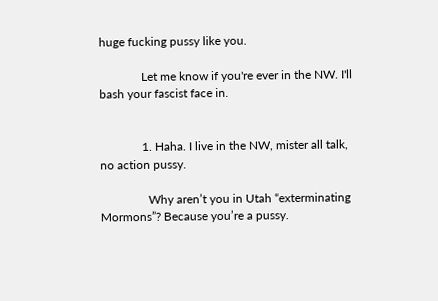huge fucking pussy like you.

              Let me know if you're ever in the NW. I'll bash your fascist face in.


              1. Haha. I live in the NW, mister all talk, no action pussy.

                Why aren’t you in Utah “exterminating Mormons”? Because you’re a pussy.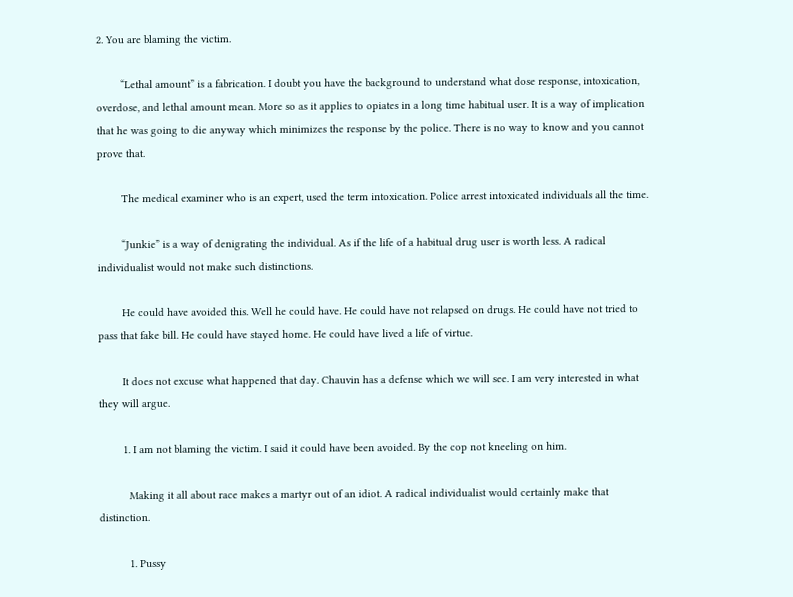2. You are blaming the victim.

        “Lethal amount” is a fabrication. I doubt you have the background to understand what dose response, intoxication, overdose, and lethal amount mean. More so as it applies to opiates in a long time habitual user. It is a way of implication that he was going to die anyway which minimizes the response by the police. There is no way to know and you cannot prove that.

        The medical examiner who is an expert, used the term intoxication. Police arrest intoxicated individuals all the time.

        “Junkie” is a way of denigrating the individual. As if the life of a habitual drug user is worth less. A radical individualist would not make such distinctions.

        He could have avoided this. Well he could have. He could have not relapsed on drugs. He could have not tried to pass that fake bill. He could have stayed home. He could have lived a life of virtue.

        It does not excuse what happened that day. Chauvin has a defense which we will see. I am very interested in what they will argue.

        1. I am not blaming the victim. I said it could have been avoided. By the cop not kneeling on him.

          Making it all about race makes a martyr out of an idiot. A radical individualist would certainly make that distinction.

          1. Pussy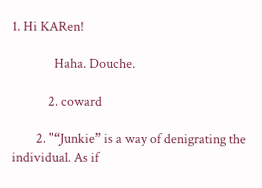1. Hi KARen!

              Haha. Douche.

            2. coward

        2. "“Junkie” is a way of denigrating the individual. As if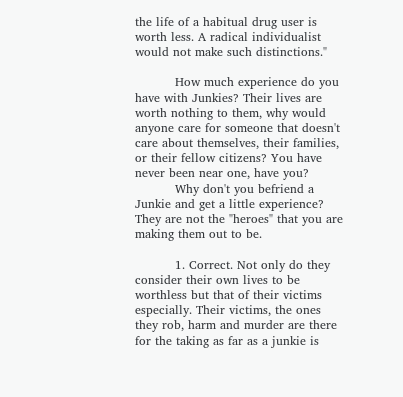the life of a habitual drug user is worth less. A radical individualist would not make such distinctions."

          How much experience do you have with Junkies? Their lives are worth nothing to them, why would anyone care for someone that doesn't care about themselves, their families, or their fellow citizens? You have never been near one, have you?
          Why don't you befriend a Junkie and get a little experience? They are not the "heroes" that you are making them out to be.

          1. Correct. Not only do they consider their own lives to be worthless but that of their victims especially. Their victims, the ones they rob, harm and murder are there for the taking as far as a junkie is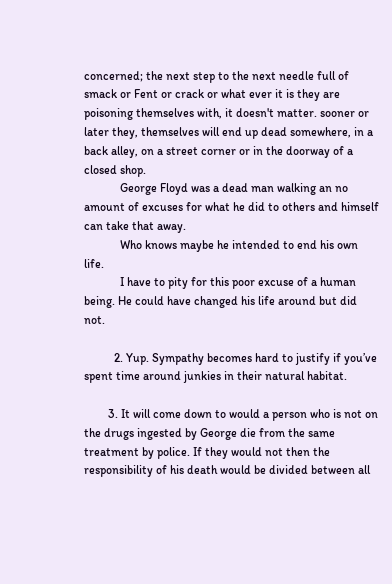concerned; the next step to the next needle full of smack or Fent or crack or what ever it is they are poisoning themselves with, it doesn't matter. sooner or later they, themselves will end up dead somewhere, in a back alley, on a street corner or in the doorway of a closed shop.
            George Floyd was a dead man walking an no amount of excuses for what he did to others and himself can take that away.
            Who knows maybe he intended to end his own life.
            I have to pity for this poor excuse of a human being. He could have changed his life around but did not.

          2. Yup. Sympathy becomes hard to justify if you’ve spent time around junkies in their natural habitat.

        3. It will come down to would a person who is not on the drugs ingested by George die from the same treatment by police. If they would not then the responsibility of his death would be divided between all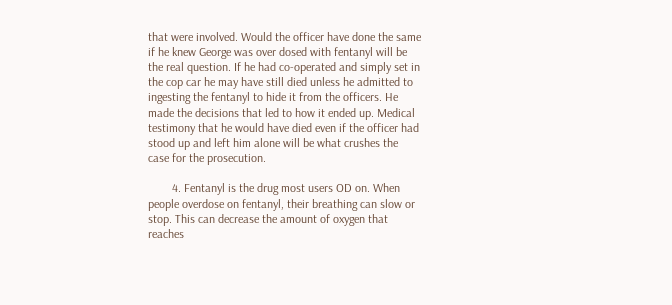that were involved. Would the officer have done the same if he knew George was over dosed with fentanyl will be the real question. If he had co-operated and simply set in the cop car he may have still died unless he admitted to ingesting the fentanyl to hide it from the officers. He made the decisions that led to how it ended up. Medical testimony that he would have died even if the officer had stood up and left him alone will be what crushes the case for the prosecution.

        4. Fentanyl is the drug most users OD on. When people overdose on fentanyl, their breathing can slow or stop. This can decrease the amount of oxygen that reaches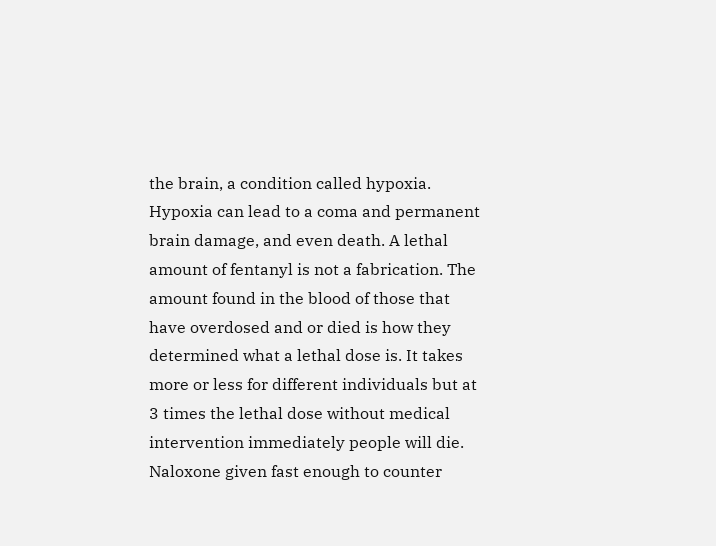the brain, a condition called hypoxia. Hypoxia can lead to a coma and permanent brain damage, and even death. A lethal amount of fentanyl is not a fabrication. The amount found in the blood of those that have overdosed and or died is how they determined what a lethal dose is. It takes more or less for different individuals but at 3 times the lethal dose without medical intervention immediately people will die. Naloxone given fast enough to counter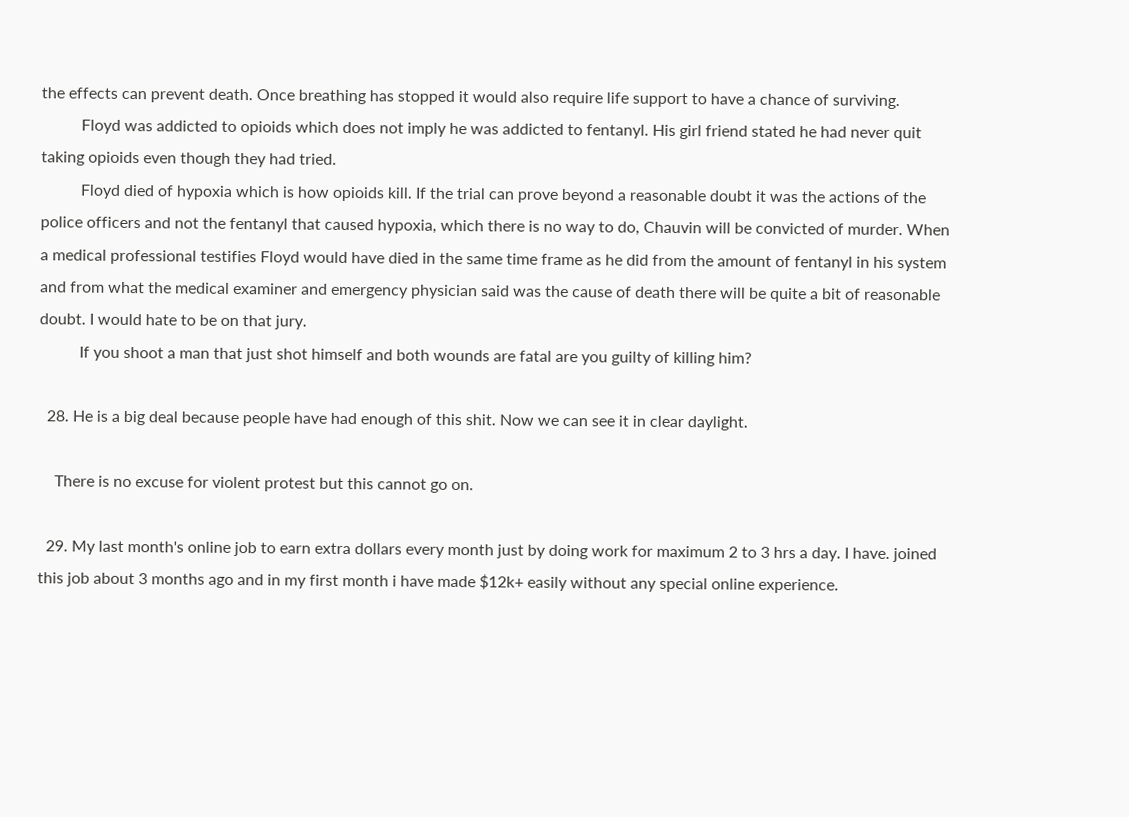the effects can prevent death. Once breathing has stopped it would also require life support to have a chance of surviving.
          Floyd was addicted to opioids which does not imply he was addicted to fentanyl. His girl friend stated he had never quit taking opioids even though they had tried.
          Floyd died of hypoxia which is how opioids kill. If the trial can prove beyond a reasonable doubt it was the actions of the police officers and not the fentanyl that caused hypoxia, which there is no way to do, Chauvin will be convicted of murder. When a medical professional testifies Floyd would have died in the same time frame as he did from the amount of fentanyl in his system and from what the medical examiner and emergency physician said was the cause of death there will be quite a bit of reasonable doubt. I would hate to be on that jury.
          If you shoot a man that just shot himself and both wounds are fatal are you guilty of killing him?

  28. He is a big deal because people have had enough of this shit. Now we can see it in clear daylight.

    There is no excuse for violent protest but this cannot go on.

  29. My last month's online job to earn extra dollars every month just by doing work for maximum 2 to 3 hrs a day. I have. joined this job about 3 months ago and in my first month i have made $12k+ easily without any special online experience.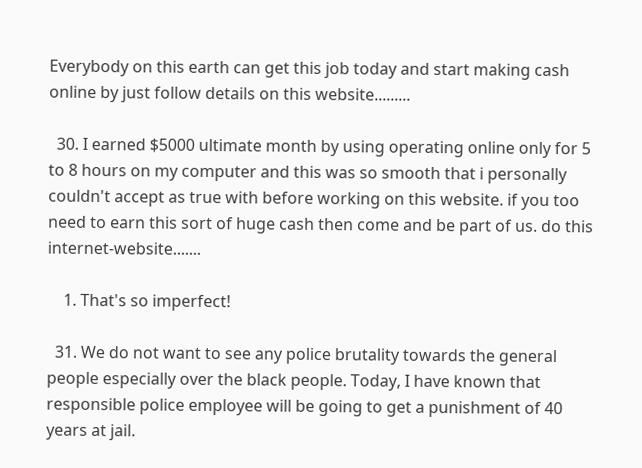Everybody on this earth can get this job today and start making cash online by just follow details on this website.........

  30. I earned $5000 ultimate month by using operating online only for 5 to 8 hours on my computer and this was so smooth that i personally couldn't accept as true with before working on this website. if you too need to earn this sort of huge cash then come and be part of us. do this internet-website.......

    1. That's so imperfect!

  31. We do not want to see any police brutality towards the general people especially over the black people. Today, I have known that responsible police employee will be going to get a punishment of 40 years at jail.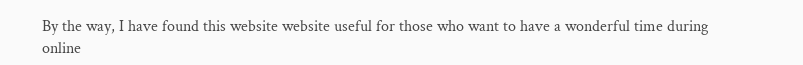By the way, I have found this website website useful for those who want to have a wonderful time during online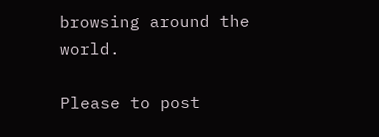browsing around the world.

Please to post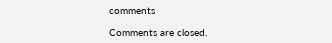comments

Comments are closed.